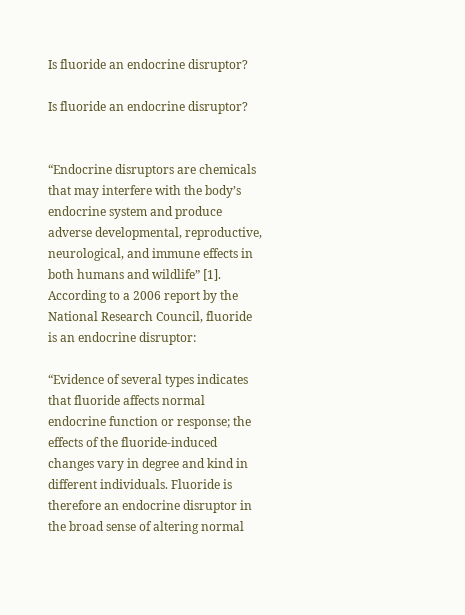Is fluoride an endocrine disruptor?

Is fluoride an endocrine disruptor?


“Endocrine disruptors are chemicals that may interfere with the body’s endocrine system and produce adverse developmental, reproductive, neurological, and immune effects in both humans and wildlife” [1]. According to a 2006 report by the National Research Council, fluoride is an endocrine disruptor:

“Evidence of several types indicates that fluoride affects normal endocrine function or response; the effects of the fluoride-induced changes vary in degree and kind in different individuals. Fluoride is therefore an endocrine disruptor in the broad sense of altering normal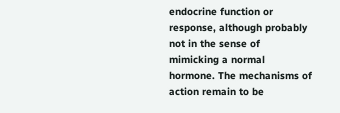endocrine function or response, although probably not in the sense of mimicking a normal hormone. The mechanisms of action remain to be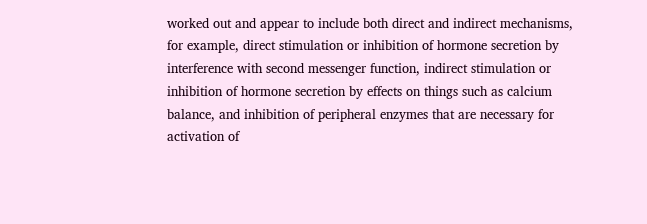worked out and appear to include both direct and indirect mechanisms, for example, direct stimulation or inhibition of hormone secretion by interference with second messenger function, indirect stimulation or inhibition of hormone secretion by effects on things such as calcium balance, and inhibition of peripheral enzymes that are necessary for activation of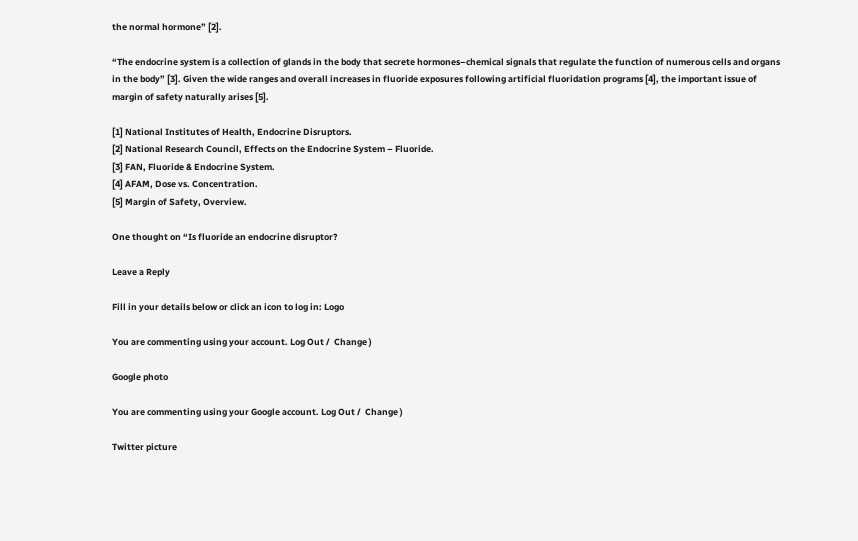the normal hormone” [2].

“The endocrine system is a collection of glands in the body that secrete hormones–chemical signals that regulate the function of numerous cells and organs in the body” [3]. Given the wide ranges and overall increases in fluoride exposures following artificial fluoridation programs [4], the important issue of margin of safety naturally arises [5].

[1] National Institutes of Health, Endocrine Disruptors.
[2] National Research Council, Effects on the Endocrine System – Fluoride.
[3] FAN, Fluoride & Endocrine System.
[4] AFAM, Dose vs. Concentration.
[5] Margin of Safety, Overview.

One thought on “Is fluoride an endocrine disruptor?

Leave a Reply

Fill in your details below or click an icon to log in: Logo

You are commenting using your account. Log Out /  Change )

Google photo

You are commenting using your Google account. Log Out /  Change )

Twitter picture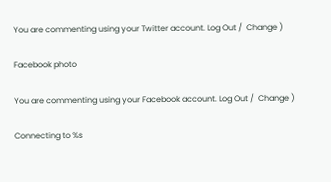You are commenting using your Twitter account. Log Out /  Change )

Facebook photo

You are commenting using your Facebook account. Log Out /  Change )

Connecting to %s